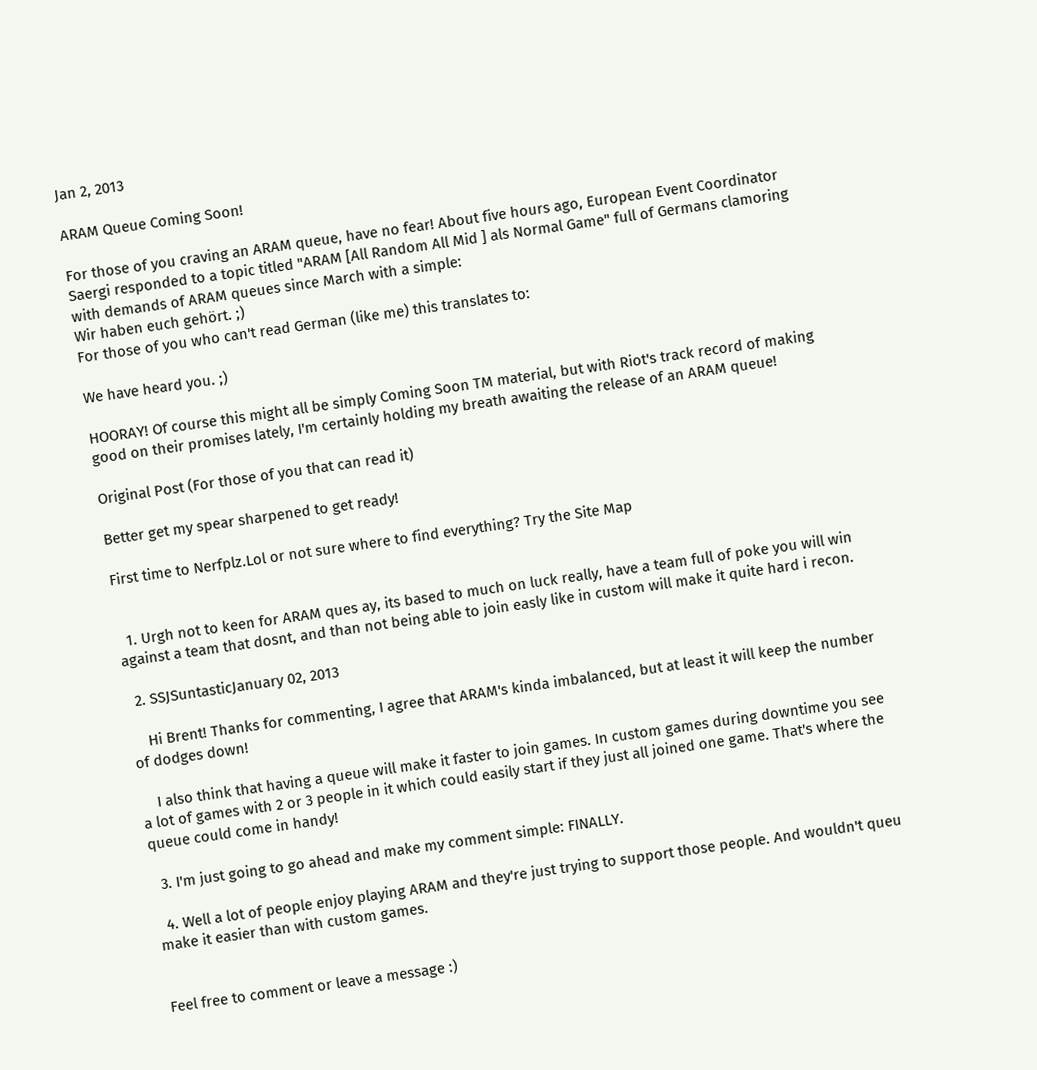Jan 2, 2013

ARAM Queue Coming Soon!

For those of you craving an ARAM queue, have no fear! About five hours ago, European Event Coordinator Saergi responded to a topic titled "ARAM [All Random All Mid ] als Normal Game" full of Germans clamoring with demands of ARAM queues since March with a simple:
Wir haben euch gehört. ;)
For those of you who can't read German (like me) this translates to:

We have heard you. ;)

HOORAY! Of course this might all be simply Coming Soon TM material, but with Riot's track record of making good on their promises lately, I'm certainly holding my breath awaiting the release of an ARAM queue!

Original Post (For those of you that can read it)

Better get my spear sharpened to get ready!

First time to Nerfplz.Lol or not sure where to find everything? Try the Site Map


  1. Urgh not to keen for ARAM ques ay, its based to much on luck really, have a team full of poke you will win against a team that dosnt, and than not being able to join easly like in custom will make it quite hard i recon.

  2. SSJSuntasticJanuary 02, 2013

    Hi Brent! Thanks for commenting, I agree that ARAM's kinda imbalanced, but at least it will keep the number of dodges down!

    I also think that having a queue will make it faster to join games. In custom games during downtime you see a lot of games with 2 or 3 people in it which could easily start if they just all joined one game. That's where the queue could come in handy!

  3. I'm just going to go ahead and make my comment simple: FINALLY.

  4. Well a lot of people enjoy playing ARAM and they're just trying to support those people. And wouldn't queu make it easier than with custom games.


Feel free to comment or leave a message :)